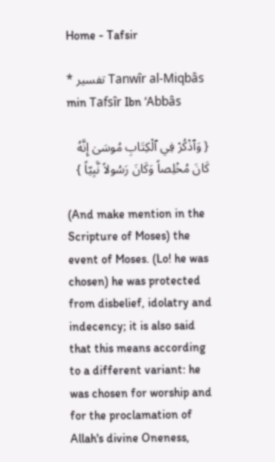Home - Tafsir

* تفسير Tanwîr al-Miqbâs min Tafsîr Ibn ‘Abbâs

{ وَٱذْكُرْ فِي ٱلْكِتَابِ مُوسَىٰ إِنَّهُ كَانَ مُخْلِصاً وَكَانَ رَسُولاً نَّبِيّاً }

(And make mention in the Scripture of Moses) the event of Moses. (Lo! he was chosen) he was protected from disbelief, idolatry and indecency; it is also said that this means according to a different variant: he was chosen for worship and for the proclamation of Allah's divine Oneness,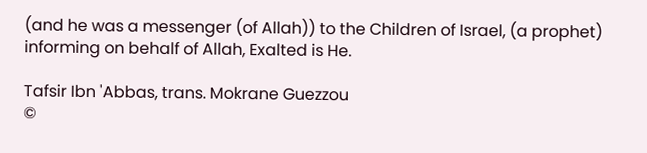(and he was a messenger (of Allah)) to the Children of Israel, (a prophet) informing on behalf of Allah, Exalted is He.

Tafsir Ibn 'Abbas, trans. Mokrane Guezzou
©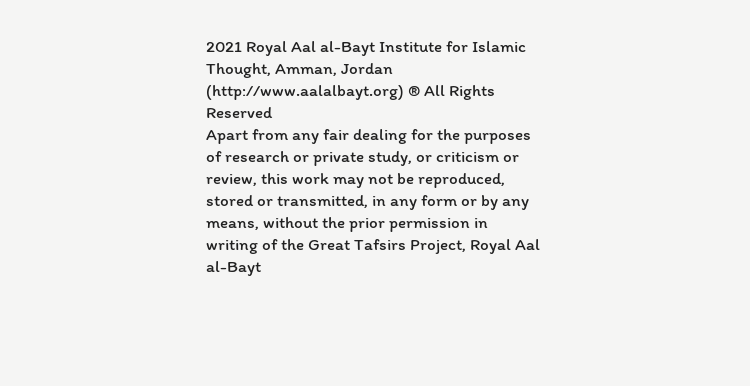2021 Royal Aal al-Bayt Institute for Islamic Thought, Amman, Jordan (http://www.aalalbayt.org) ® All Rights Reserved
Apart from any fair dealing for the purposes of research or private study, or criticism or review, this work may not be reproduced, stored or transmitted, in any form or by any means, without the prior permission in writing of the Great Tafsirs Project, Royal Aal al-Bayt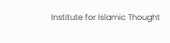Institute for Islamic Thought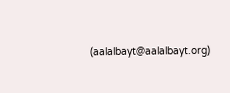(aalalbayt@aalalbayt.org)